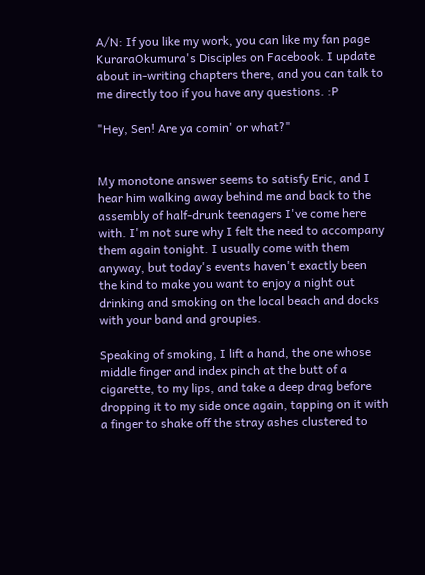A/N: If you like my work, you can like my fan page KuraraOkumura's Disciples on Facebook. I update about in-writing chapters there, and you can talk to me directly too if you have any questions. :P

"Hey, Sen! Are ya comin' or what?"


My monotone answer seems to satisfy Eric, and I hear him walking away behind me and back to the assembly of half-drunk teenagers I've come here with. I'm not sure why I felt the need to accompany them again tonight. I usually come with them anyway, but today's events haven't exactly been the kind to make you want to enjoy a night out drinking and smoking on the local beach and docks with your band and groupies.

Speaking of smoking, I lift a hand, the one whose middle finger and index pinch at the butt of a cigarette, to my lips, and take a deep drag before dropping it to my side once again, tapping on it with a finger to shake off the stray ashes clustered to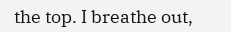the top. I breathe out,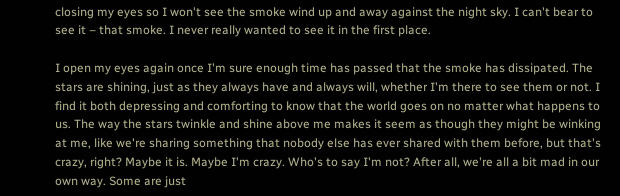closing my eyes so I won't see the smoke wind up and away against the night sky. I can't bear to see it – that smoke. I never really wanted to see it in the first place.

I open my eyes again once I'm sure enough time has passed that the smoke has dissipated. The stars are shining, just as they always have and always will, whether I'm there to see them or not. I find it both depressing and comforting to know that the world goes on no matter what happens to us. The way the stars twinkle and shine above me makes it seem as though they might be winking at me, like we're sharing something that nobody else has ever shared with them before, but that's crazy, right? Maybe it is. Maybe I'm crazy. Who's to say I'm not? After all, we're all a bit mad in our own way. Some are just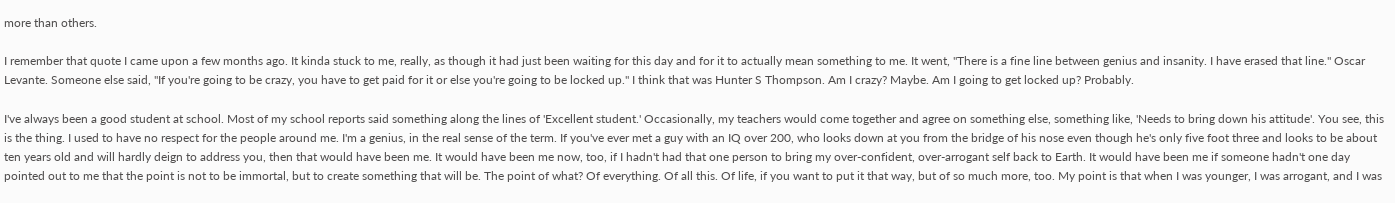more than others.

I remember that quote I came upon a few months ago. It kinda stuck to me, really, as though it had just been waiting for this day and for it to actually mean something to me. It went, "There is a fine line between genius and insanity. I have erased that line." Oscar Levante. Someone else said, "If you're going to be crazy, you have to get paid for it or else you're going to be locked up." I think that was Hunter S Thompson. Am I crazy? Maybe. Am I going to get locked up? Probably.

I've always been a good student at school. Most of my school reports said something along the lines of 'Excellent student.' Occasionally, my teachers would come together and agree on something else, something like, 'Needs to bring down his attitude'. You see, this is the thing. I used to have no respect for the people around me. I'm a genius, in the real sense of the term. If you've ever met a guy with an IQ over 200, who looks down at you from the bridge of his nose even though he's only five foot three and looks to be about ten years old and will hardly deign to address you, then that would have been me. It would have been me now, too, if I hadn't had that one person to bring my over-confident, over-arrogant self back to Earth. It would have been me if someone hadn't one day pointed out to me that the point is not to be immortal, but to create something that will be. The point of what? Of everything. Of all this. Of life, if you want to put it that way, but of so much more, too. My point is that when I was younger, I was arrogant, and I was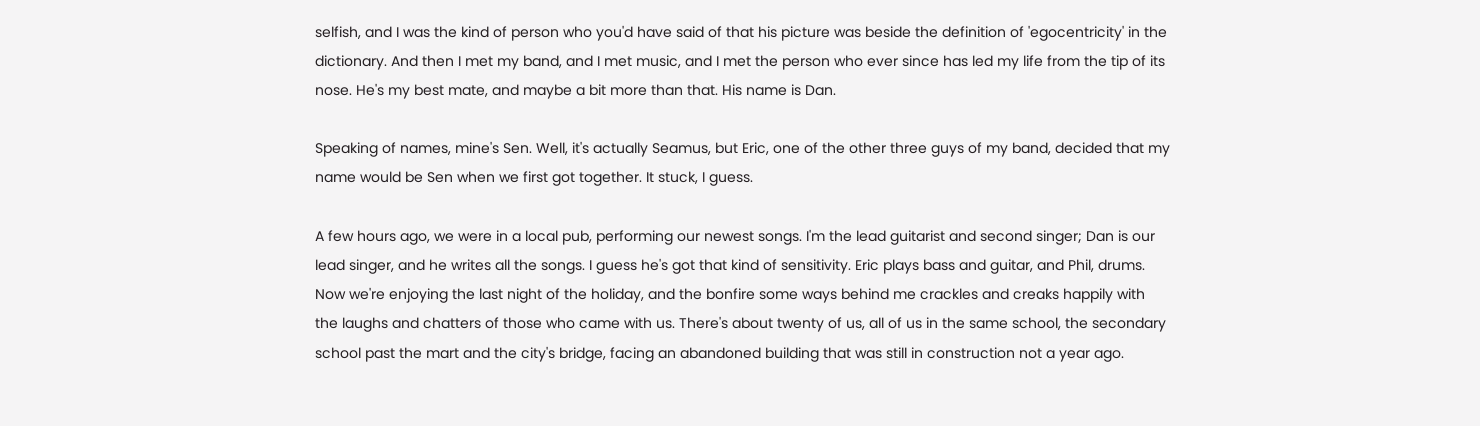selfish, and I was the kind of person who you'd have said of that his picture was beside the definition of 'egocentricity' in the dictionary. And then I met my band, and I met music, and I met the person who ever since has led my life from the tip of its nose. He's my best mate, and maybe a bit more than that. His name is Dan.

Speaking of names, mine's Sen. Well, it's actually Seamus, but Eric, one of the other three guys of my band, decided that my name would be Sen when we first got together. It stuck, I guess.

A few hours ago, we were in a local pub, performing our newest songs. I'm the lead guitarist and second singer; Dan is our lead singer, and he writes all the songs. I guess he's got that kind of sensitivity. Eric plays bass and guitar, and Phil, drums. Now we're enjoying the last night of the holiday, and the bonfire some ways behind me crackles and creaks happily with the laughs and chatters of those who came with us. There's about twenty of us, all of us in the same school, the secondary school past the mart and the city's bridge, facing an abandoned building that was still in construction not a year ago.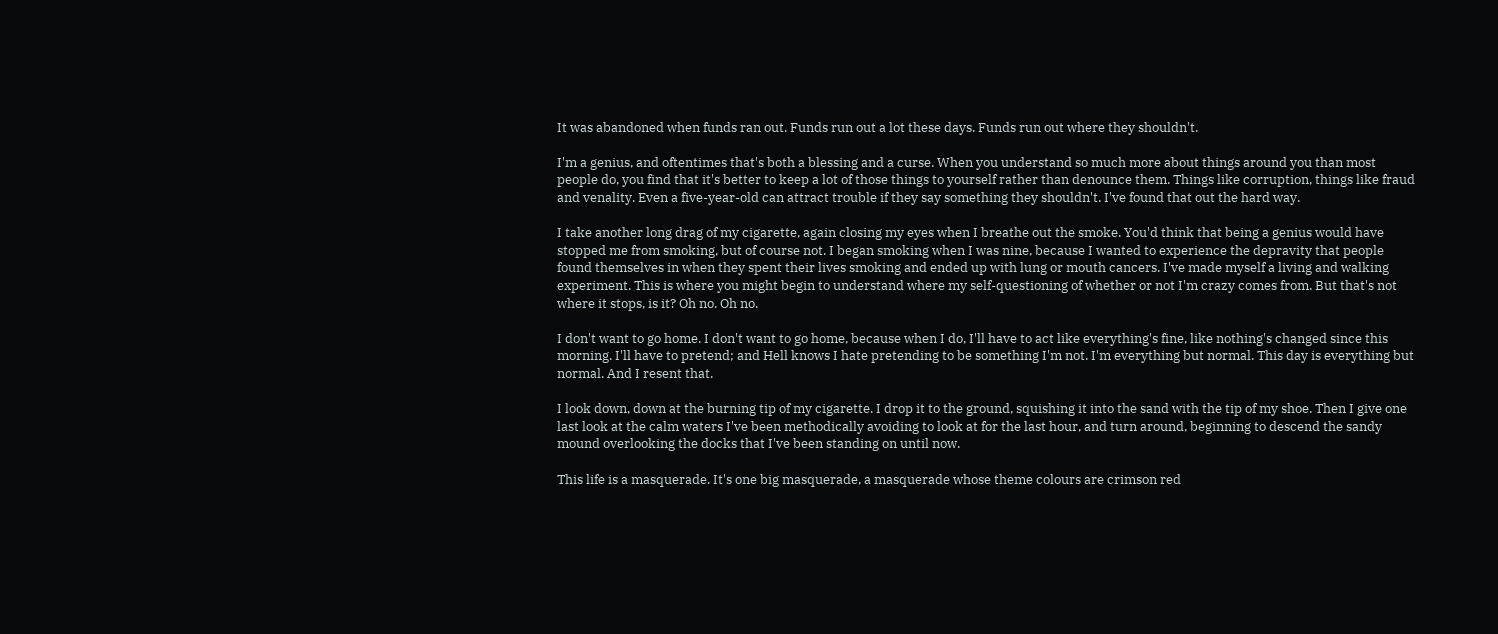It was abandoned when funds ran out. Funds run out a lot these days. Funds run out where they shouldn't.

I'm a genius, and oftentimes that's both a blessing and a curse. When you understand so much more about things around you than most people do, you find that it's better to keep a lot of those things to yourself rather than denounce them. Things like corruption, things like fraud and venality. Even a five-year-old can attract trouble if they say something they shouldn't. I've found that out the hard way.

I take another long drag of my cigarette, again closing my eyes when I breathe out the smoke. You'd think that being a genius would have stopped me from smoking, but of course not. I began smoking when I was nine, because I wanted to experience the depravity that people found themselves in when they spent their lives smoking and ended up with lung or mouth cancers. I've made myself a living and walking experiment. This is where you might begin to understand where my self-questioning of whether or not I'm crazy comes from. But that's not where it stops, is it? Oh no. Oh no.

I don't want to go home. I don't want to go home, because when I do, I'll have to act like everything's fine, like nothing's changed since this morning. I'll have to pretend; and Hell knows I hate pretending to be something I'm not. I'm everything but normal. This day is everything but normal. And I resent that.

I look down, down at the burning tip of my cigarette. I drop it to the ground, squishing it into the sand with the tip of my shoe. Then I give one last look at the calm waters I've been methodically avoiding to look at for the last hour, and turn around, beginning to descend the sandy mound overlooking the docks that I've been standing on until now.

This life is a masquerade. It's one big masquerade, a masquerade whose theme colours are crimson red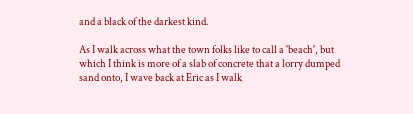and a black of the darkest kind.

As I walk across what the town folks like to call a 'beach', but which I think is more of a slab of concrete that a lorry dumped sand onto, I wave back at Eric as I walk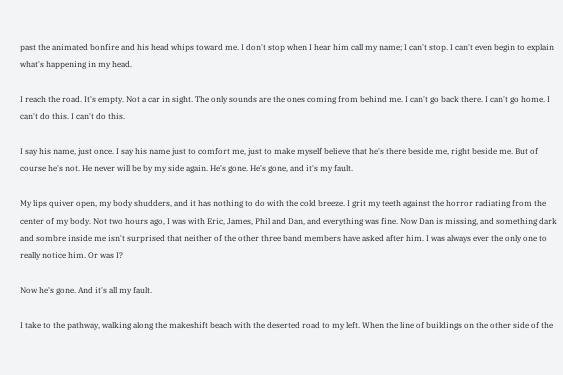past the animated bonfire and his head whips toward me. I don't stop when I hear him call my name; I can't stop. I can't even begin to explain what's happening in my head.

I reach the road. It's empty. Not a car in sight. The only sounds are the ones coming from behind me. I can't go back there. I can't go home. I can't do this. I can't do this.

I say his name, just once. I say his name just to comfort me, just to make myself believe that he's there beside me, right beside me. But of course he's not. He never will be by my side again. He's gone. He's gone, and it's my fault.

My lips quiver open, my body shudders, and it has nothing to do with the cold breeze. I grit my teeth against the horror radiating from the center of my body. Not two hours ago, I was with Eric, James, Phil and Dan, and everything was fine. Now Dan is missing, and something dark and sombre inside me isn't surprised that neither of the other three band members have asked after him. I was always ever the only one to really notice him. Or was I?

Now he's gone. And it's all my fault.

I take to the pathway, walking along the makeshift beach with the deserted road to my left. When the line of buildings on the other side of the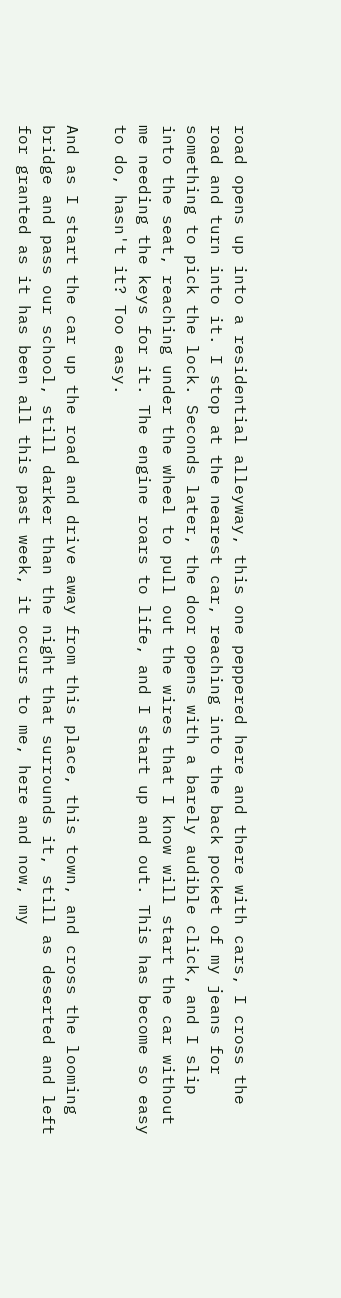road opens up into a residential alleyway, this one peppered here and there with cars, I cross the road and turn into it. I stop at the nearest car, reaching into the back pocket of my jeans for something to pick the lock. Seconds later, the door opens with a barely audible click, and I slip into the seat, reaching under the wheel to pull out the wires that I know will start the car without me needing the keys for it. The engine roars to life, and I start up and out. This has become so easy to do, hasn't it? Too easy.

And as I start the car up the road and drive away from this place, this town, and cross the looming bridge and pass our school, still darker than the night that surrounds it, still as deserted and left for granted as it has been all this past week, it occurs to me, here and now, my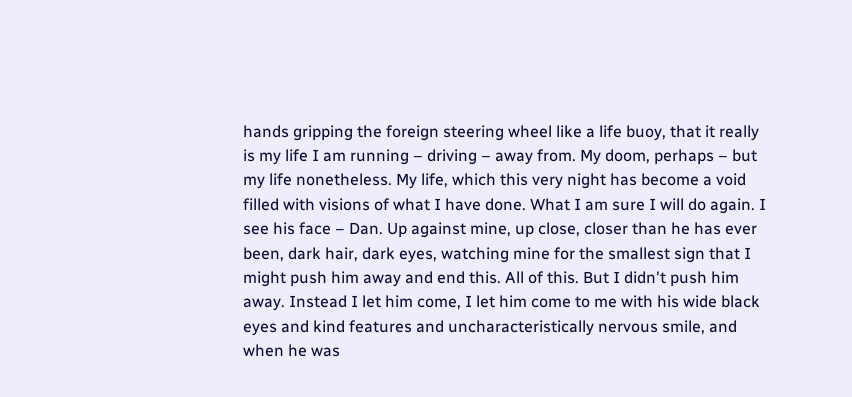hands gripping the foreign steering wheel like a life buoy, that it really is my life I am running – driving – away from. My doom, perhaps – but my life nonetheless. My life, which this very night has become a void filled with visions of what I have done. What I am sure I will do again. I see his face – Dan. Up against mine, up close, closer than he has ever been, dark hair, dark eyes, watching mine for the smallest sign that I might push him away and end this. All of this. But I didn't push him away. Instead I let him come, I let him come to me with his wide black eyes and kind features and uncharacteristically nervous smile, and when he was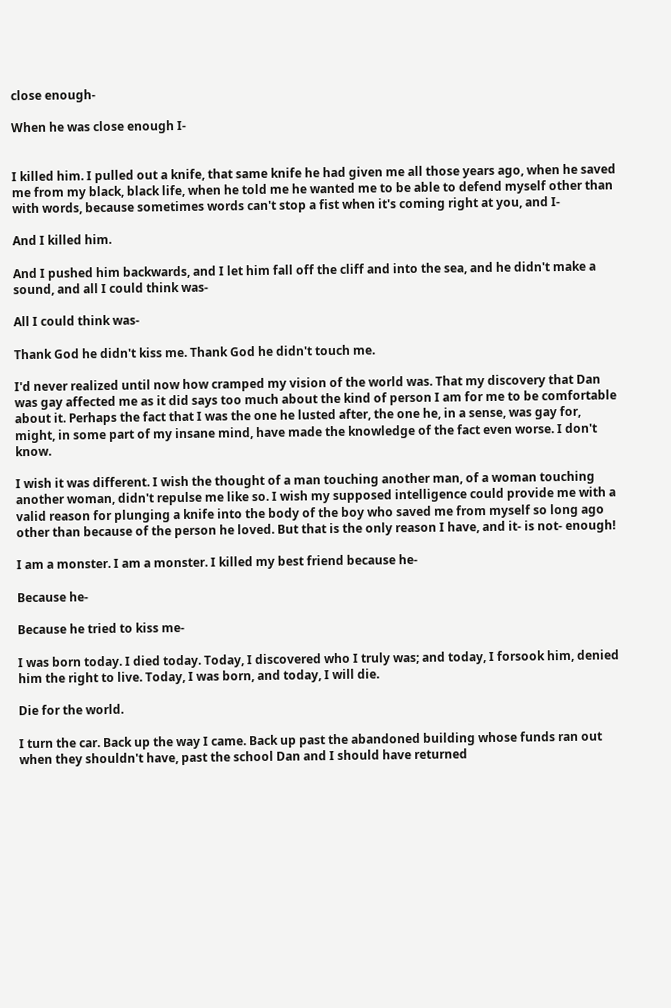close enough-

When he was close enough I-


I killed him. I pulled out a knife, that same knife he had given me all those years ago, when he saved me from my black, black life, when he told me he wanted me to be able to defend myself other than with words, because sometimes words can't stop a fist when it's coming right at you, and I-

And I killed him.

And I pushed him backwards, and I let him fall off the cliff and into the sea, and he didn't make a sound, and all I could think was-

All I could think was-

Thank God he didn't kiss me. Thank God he didn't touch me.

I'd never realized until now how cramped my vision of the world was. That my discovery that Dan was gay affected me as it did says too much about the kind of person I am for me to be comfortable about it. Perhaps the fact that I was the one he lusted after, the one he, in a sense, was gay for, might, in some part of my insane mind, have made the knowledge of the fact even worse. I don't know.

I wish it was different. I wish the thought of a man touching another man, of a woman touching another woman, didn't repulse me like so. I wish my supposed intelligence could provide me with a valid reason for plunging a knife into the body of the boy who saved me from myself so long ago other than because of the person he loved. But that is the only reason I have, and it- is not- enough!

I am a monster. I am a monster. I killed my best friend because he-

Because he-

Because he tried to kiss me-

I was born today. I died today. Today, I discovered who I truly was; and today, I forsook him, denied him the right to live. Today, I was born, and today, I will die.

Die for the world.

I turn the car. Back up the way I came. Back up past the abandoned building whose funds ran out when they shouldn't have, past the school Dan and I should have returned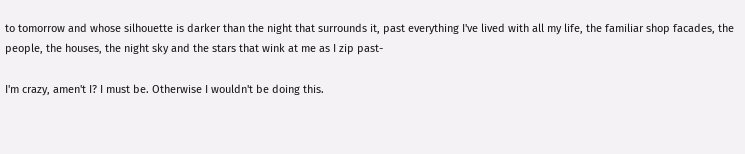to tomorrow and whose silhouette is darker than the night that surrounds it, past everything I've lived with all my life, the familiar shop facades, the people, the houses, the night sky and the stars that wink at me as I zip past-

I'm crazy, amen't I? I must be. Otherwise I wouldn't be doing this.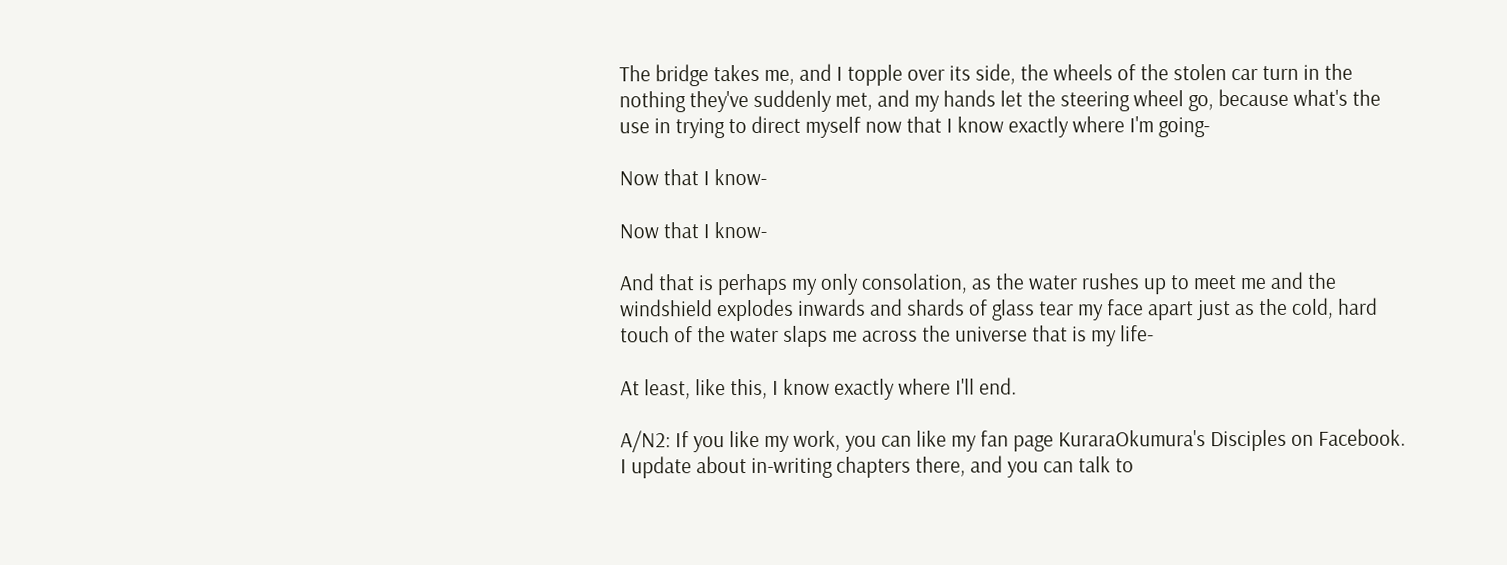The bridge takes me, and I topple over its side, the wheels of the stolen car turn in the nothing they've suddenly met, and my hands let the steering wheel go, because what's the use in trying to direct myself now that I know exactly where I'm going-

Now that I know-

Now that I know-

And that is perhaps my only consolation, as the water rushes up to meet me and the windshield explodes inwards and shards of glass tear my face apart just as the cold, hard touch of the water slaps me across the universe that is my life-

At least, like this, I know exactly where I'll end.

A/N2: If you like my work, you can like my fan page KuraraOkumura's Disciples on Facebook. I update about in-writing chapters there, and you can talk to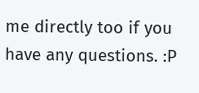me directly too if you have any questions. :P